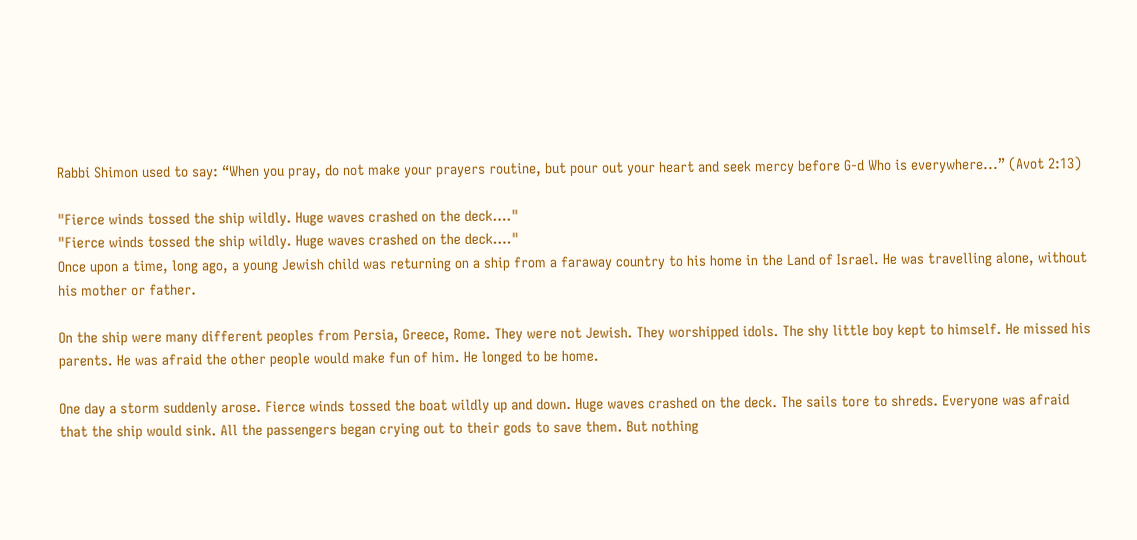Rabbi Shimon used to say: “When you pray, do not make your prayers routine, but pour out your heart and seek mercy before G‑d Who is everywhere...” (Avot 2:13)

"Fierce winds tossed the ship wildly. Huge waves crashed on the deck…."
"Fierce winds tossed the ship wildly. Huge waves crashed on the deck…."
Once upon a time, long ago, a young Jewish child was returning on a ship from a faraway country to his home in the Land of Israel. He was travelling alone, without his mother or father.

On the ship were many different peoples from Persia, Greece, Rome. They were not Jewish. They worshipped idols. The shy little boy kept to himself. He missed his parents. He was afraid the other people would make fun of him. He longed to be home.

One day a storm suddenly arose. Fierce winds tossed the boat wildly up and down. Huge waves crashed on the deck. The sails tore to shreds. Everyone was afraid that the ship would sink. All the passengers began crying out to their gods to save them. But nothing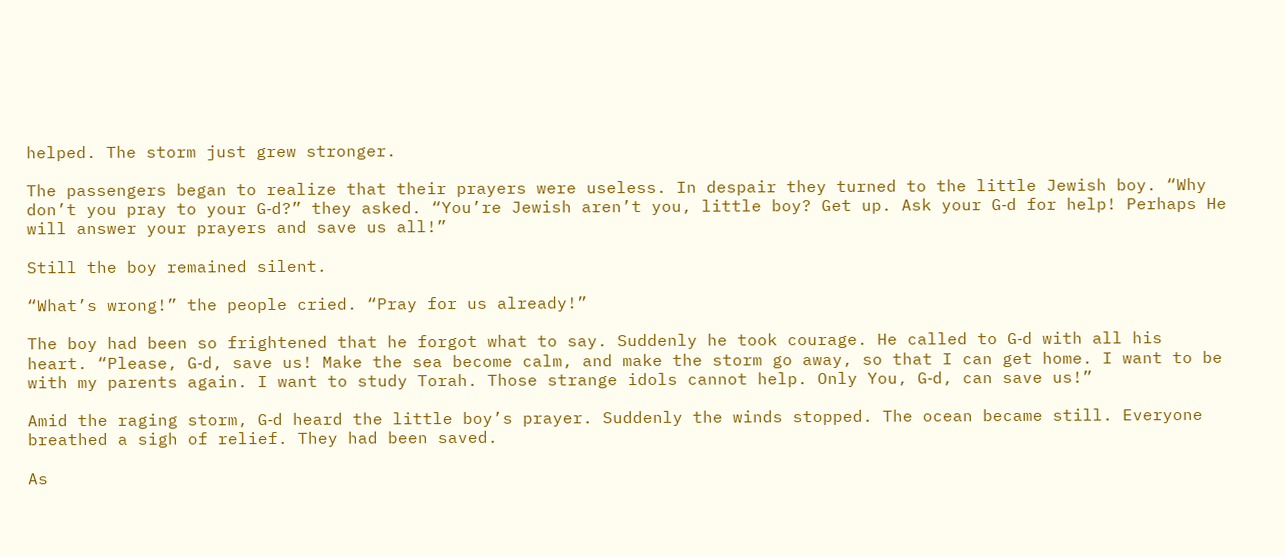helped. The storm just grew stronger.

The passengers began to realize that their prayers were useless. In despair they turned to the little Jewish boy. “Why don’t you pray to your G‑d?” they asked. “You’re Jewish aren’t you, little boy? Get up. Ask your G‑d for help! Perhaps He will answer your prayers and save us all!”

Still the boy remained silent.

“What’s wrong!” the people cried. “Pray for us already!”

The boy had been so frightened that he forgot what to say. Suddenly he took courage. He called to G‑d with all his heart. “Please, G‑d, save us! Make the sea become calm, and make the storm go away, so that I can get home. I want to be with my parents again. I want to study Torah. Those strange idols cannot help. Only You, G‑d, can save us!”

Amid the raging storm, G‑d heard the little boy’s prayer. Suddenly the winds stopped. The ocean became still. Everyone breathed a sigh of relief. They had been saved.

As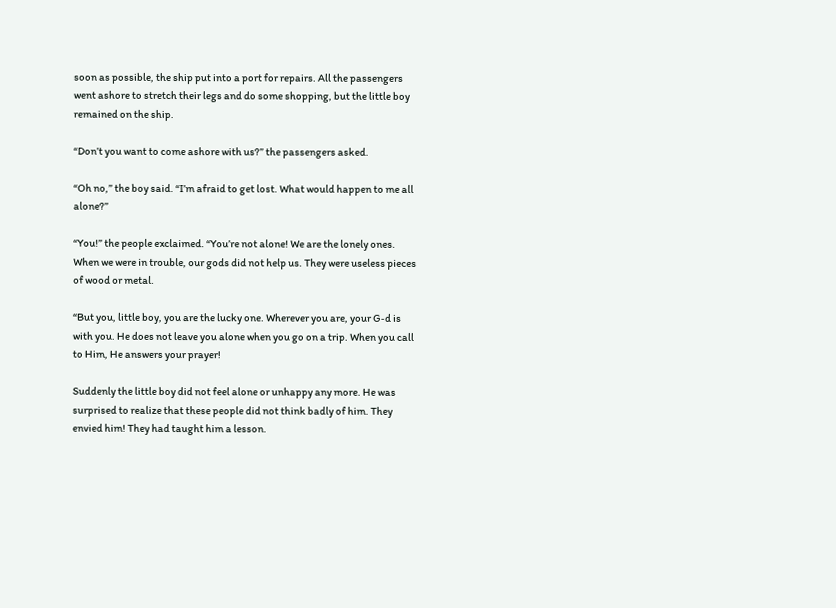soon as possible, the ship put into a port for repairs. All the passengers went ashore to stretch their legs and do some shopping, but the little boy remained on the ship.

“Don’t you want to come ashore with us?” the passengers asked.

“Oh no,” the boy said. “I’m afraid to get lost. What would happen to me all alone?”

“You!” the people exclaimed. “You’re not alone! We are the lonely ones. When we were in trouble, our gods did not help us. They were useless pieces of wood or metal.

“But you, little boy, you are the lucky one. Wherever you are, your G‑d is with you. He does not leave you alone when you go on a trip. When you call to Him, He answers your prayer!

Suddenly the little boy did not feel alone or unhappy any more. He was surprised to realize that these people did not think badly of him. They envied him! They had taught him a lesson.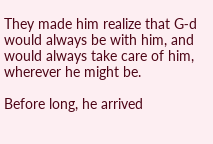They made him realize that G‑d would always be with him, and would always take care of him, wherever he might be.

Before long, he arrived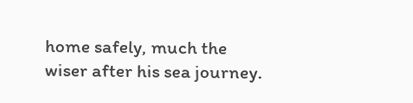home safely, much the wiser after his sea journey.